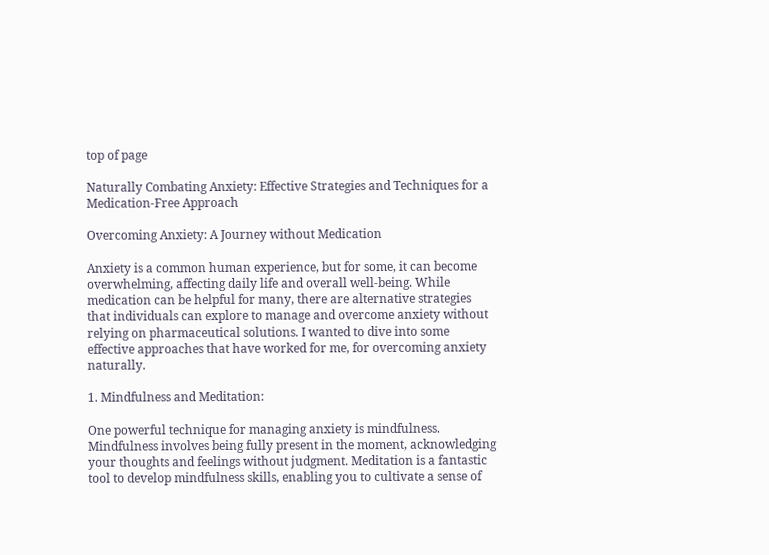top of page

Naturally Combating Anxiety: Effective Strategies and Techniques for a Medication-Free Approach

Overcoming Anxiety: A Journey without Medication

Anxiety is a common human experience, but for some, it can become overwhelming, affecting daily life and overall well-being. While medication can be helpful for many, there are alternative strategies that individuals can explore to manage and overcome anxiety without relying on pharmaceutical solutions. I wanted to dive into some effective approaches that have worked for me, for overcoming anxiety naturally.

1. Mindfulness and Meditation:

One powerful technique for managing anxiety is mindfulness. Mindfulness involves being fully present in the moment, acknowledging your thoughts and feelings without judgment. Meditation is a fantastic tool to develop mindfulness skills, enabling you to cultivate a sense of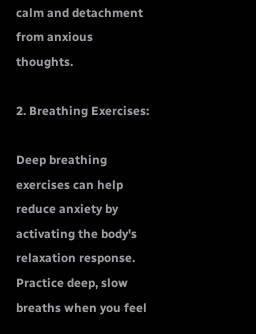calm and detachment from anxious thoughts.

2. Breathing Exercises:

Deep breathing exercises can help reduce anxiety by activating the body's relaxation response. Practice deep, slow breaths when you feel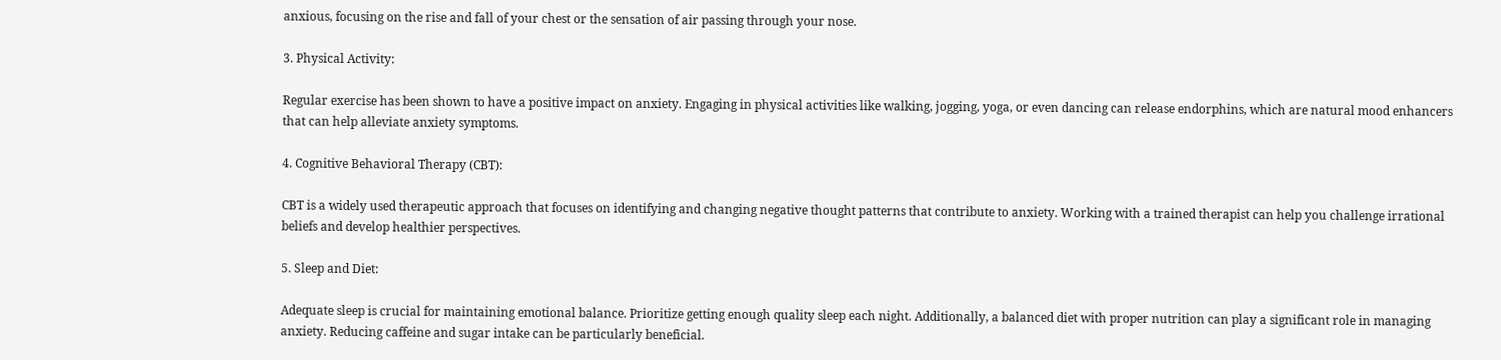anxious, focusing on the rise and fall of your chest or the sensation of air passing through your nose.

3. Physical Activity:

Regular exercise has been shown to have a positive impact on anxiety. Engaging in physical activities like walking, jogging, yoga, or even dancing can release endorphins, which are natural mood enhancers that can help alleviate anxiety symptoms.

4. Cognitive Behavioral Therapy (CBT):

CBT is a widely used therapeutic approach that focuses on identifying and changing negative thought patterns that contribute to anxiety. Working with a trained therapist can help you challenge irrational beliefs and develop healthier perspectives.

5. Sleep and Diet:

Adequate sleep is crucial for maintaining emotional balance. Prioritize getting enough quality sleep each night. Additionally, a balanced diet with proper nutrition can play a significant role in managing anxiety. Reducing caffeine and sugar intake can be particularly beneficial.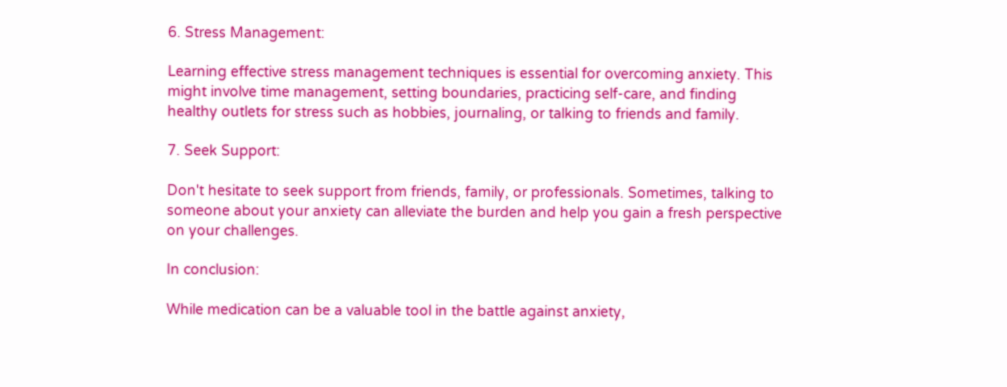6. Stress Management:

Learning effective stress management techniques is essential for overcoming anxiety. This might involve time management, setting boundaries, practicing self-care, and finding healthy outlets for stress such as hobbies, journaling, or talking to friends and family.

7. Seek Support:

Don't hesitate to seek support from friends, family, or professionals. Sometimes, talking to someone about your anxiety can alleviate the burden and help you gain a fresh perspective on your challenges.

In conclusion:

While medication can be a valuable tool in the battle against anxiety,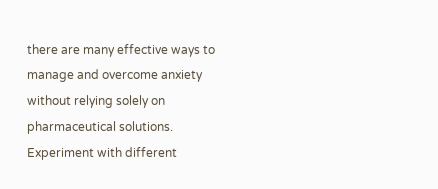there are many effective ways to manage and overcome anxiety without relying solely on pharmaceutical solutions. Experiment with different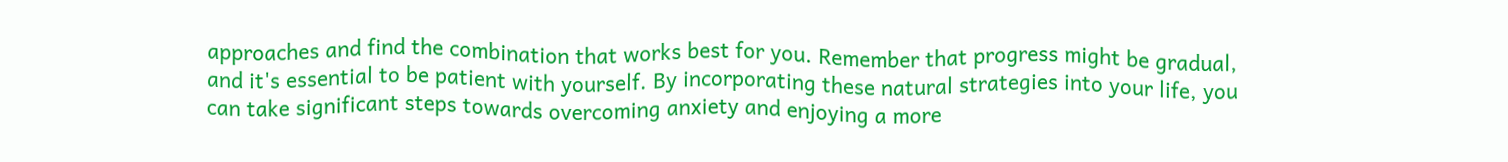approaches and find the combination that works best for you. Remember that progress might be gradual, and it's essential to be patient with yourself. By incorporating these natural strategies into your life, you can take significant steps towards overcoming anxiety and enjoying a more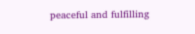peaceful and fulfilling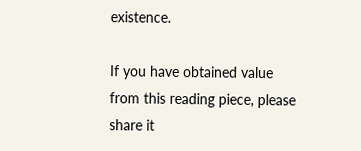existence.

If you have obtained value from this reading piece, please share it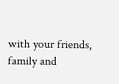with your friends, family and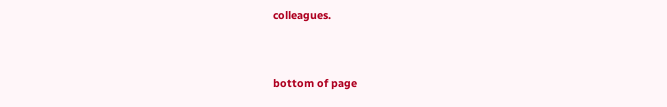colleagues.


bottom of page